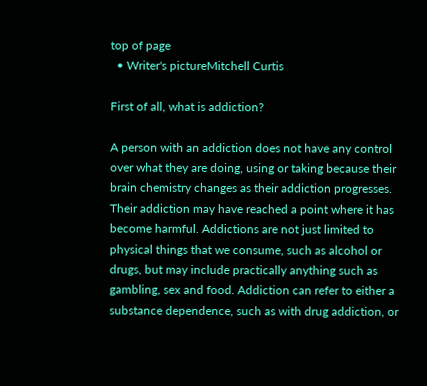top of page
  • Writer's pictureMitchell Curtis

First of all, what is addiction?

A person with an addiction does not have any control over what they are doing, using or taking because their brain chemistry changes as their addiction progresses. Their addiction may have reached a point where it has become harmful. Addictions are not just limited to physical things that we consume, such as alcohol or drugs, but may include practically anything such as gambling, sex and food. Addiction can refer to either a substance dependence, such as with drug addiction, or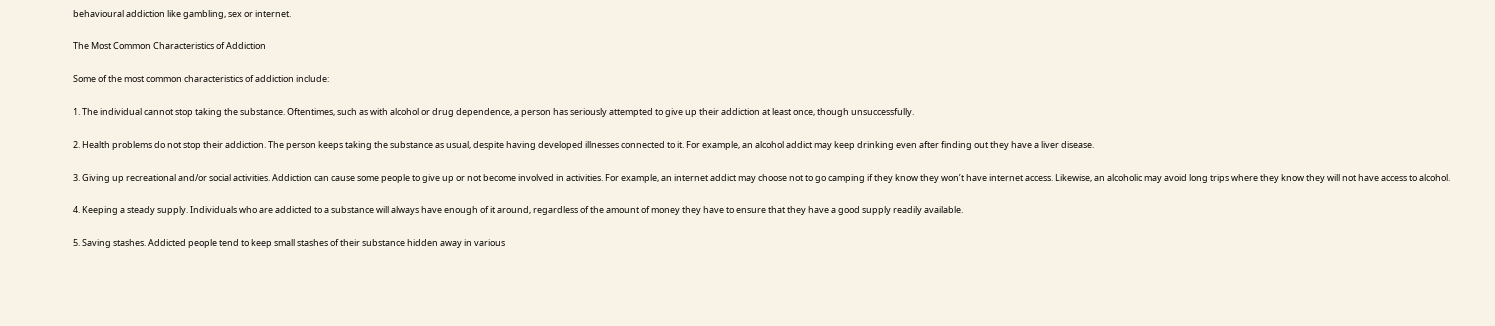behavioural addiction like gambling, sex or internet.

The Most Common Characteristics of Addiction

Some of the most common characteristics of addiction include:

1. The individual cannot stop taking the substance. Oftentimes, such as with alcohol or drug dependence, a person has seriously attempted to give up their addiction at least once, though unsuccessfully.

2. Health problems do not stop their addiction. The person keeps taking the substance as usual, despite having developed illnesses connected to it. For example, an alcohol addict may keep drinking even after finding out they have a liver disease.

3. Giving up recreational and/or social activities. Addiction can cause some people to give up or not become involved in activities. For example, an internet addict may choose not to go camping if they know they won’t have internet access. Likewise, an alcoholic may avoid long trips where they know they will not have access to alcohol.

4. Keeping a steady supply. Individuals who are addicted to a substance will always have enough of it around, regardless of the amount of money they have to ensure that they have a good supply readily available.

5. Saving stashes. Addicted people tend to keep small stashes of their substance hidden away in various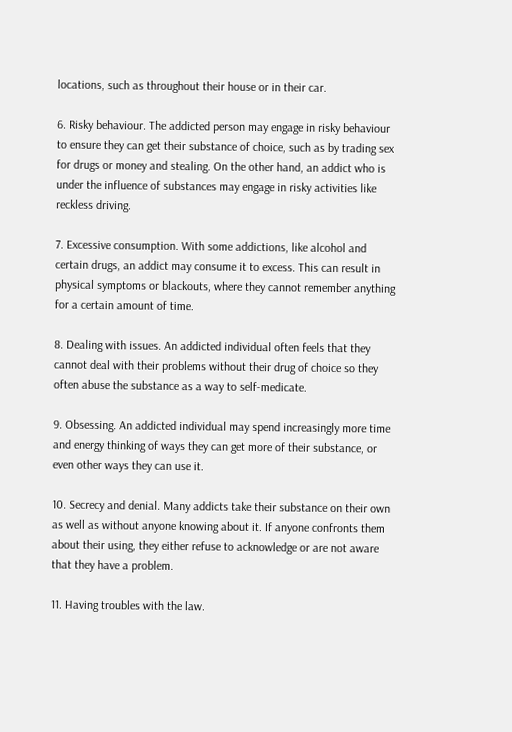locations, such as throughout their house or in their car.

6. Risky behaviour. The addicted person may engage in risky behaviour to ensure they can get their substance of choice, such as by trading sex for drugs or money and stealing. On the other hand, an addict who is under the influence of substances may engage in risky activities like reckless driving.

7. Excessive consumption. With some addictions, like alcohol and certain drugs, an addict may consume it to excess. This can result in physical symptoms or blackouts, where they cannot remember anything for a certain amount of time.

8. Dealing with issues. An addicted individual often feels that they cannot deal with their problems without their drug of choice so they often abuse the substance as a way to self-medicate.

9. Obsessing. An addicted individual may spend increasingly more time and energy thinking of ways they can get more of their substance, or even other ways they can use it.

10. Secrecy and denial. Many addicts take their substance on their own as well as without anyone knowing about it. If anyone confronts them about their using, they either refuse to acknowledge or are not aware that they have a problem.

11. Having troubles with the law.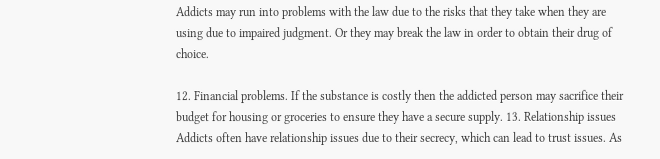Addicts may run into problems with the law due to the risks that they take when they are using due to impaired judgment. Or they may break the law in order to obtain their drug of choice.

12. Financial problems. If the substance is costly then the addicted person may sacrifice their budget for housing or groceries to ensure they have a secure supply. 13. Relationship issues Addicts often have relationship issues due to their secrecy, which can lead to trust issues. As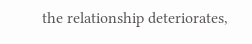the relationship deteriorates,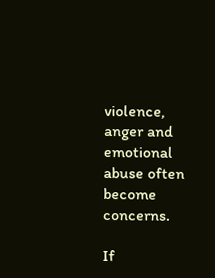violence, anger and emotional abuse often become concerns.

If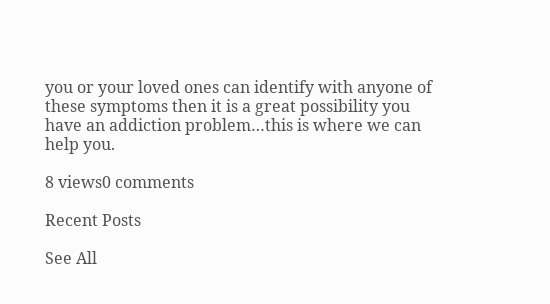you or your loved ones can identify with anyone of these symptoms then it is a great possibility you have an addiction problem…this is where we can help you.

8 views0 comments

Recent Posts

See All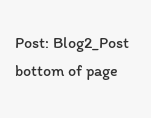Post: Blog2_Post
bottom of page